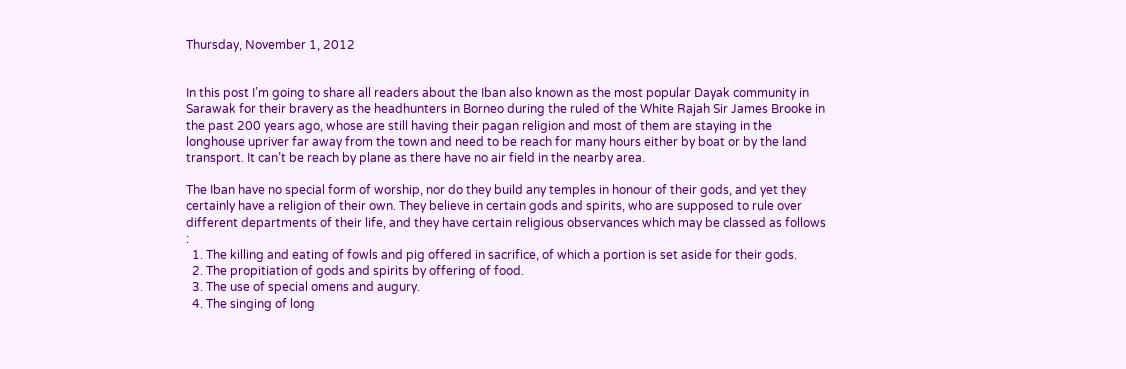Thursday, November 1, 2012


In this post I’m going to share all readers about the Iban also known as the most popular Dayak community in Sarawak for their bravery as the headhunters in Borneo during the ruled of the White Rajah Sir James Brooke in the past 200 years ago, whose are still having their pagan religion and most of them are staying in the longhouse upriver far away from the town and need to be reach for many hours either by boat or by the land transport. It can’t be reach by plane as there have no air field in the nearby area.

The Iban have no special form of worship, nor do they build any temples in honour of their gods, and yet they certainly have a religion of their own. They believe in certain gods and spirits, who are supposed to rule over different departments of their life, and they have certain religious observances which may be classed as follows :
  1. The killing and eating of fowls and pig offered in sacrifice, of which a portion is set aside for their gods.
  2. The propitiation of gods and spirits by offering of food.
  3. The use of special omens and augury.
  4. The singing of long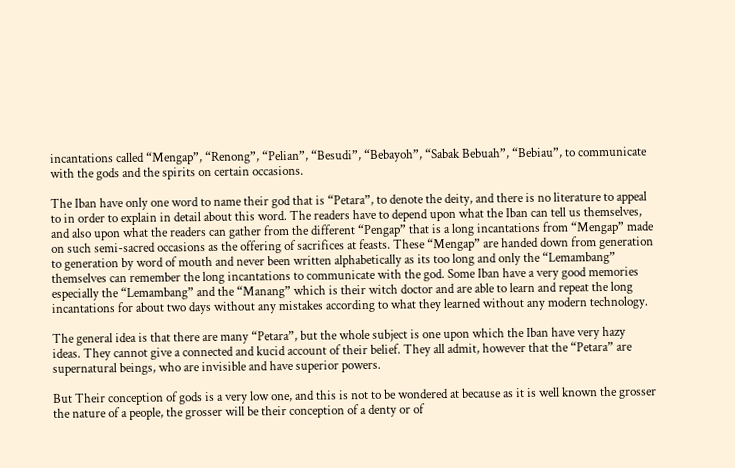incantations called “Mengap”, “Renong”, “Pelian”, “Besudi”, “Bebayoh”, “Sabak Bebuah”, “Bebiau”, to communicate with the gods and the spirits on certain occasions.

The Iban have only one word to name their god that is “Petara”, to denote the deity, and there is no literature to appeal to in order to explain in detail about this word. The readers have to depend upon what the Iban can tell us themselves, and also upon what the readers can gather from the different “Pengap” that is a long incantations from “Mengap” made on such semi-sacred occasions as the offering of sacrifices at feasts. These “Mengap” are handed down from generation to generation by word of mouth and never been written alphabetically as its too long and only the “Lemambang” themselves can remember the long incantations to communicate with the god. Some Iban have a very good memories especially the “Lemambang” and the “Manang” which is their witch doctor and are able to learn and repeat the long incantations for about two days without any mistakes according to what they learned without any modern technology.

The general idea is that there are many “Petara”, but the whole subject is one upon which the Iban have very hazy ideas. They cannot give a connected and kucid account of their belief. They all admit, however that the “Petara” are supernatural beings, who are invisible and have superior powers.

But Their conception of gods is a very low one, and this is not to be wondered at because as it is well known the grosser the nature of a people, the grosser will be their conception of a denty or of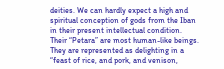deities. We can hardly expect a high and spiritual conception of gods from the Iban in their present intellectual condition. Their “Petara” are most human-like beings. They are represented as delighting in a “feast of rice, and pork, and venison,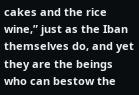cakes and the rice wine,” just as the Iban themselves do, and yet they are the beings who can bestow the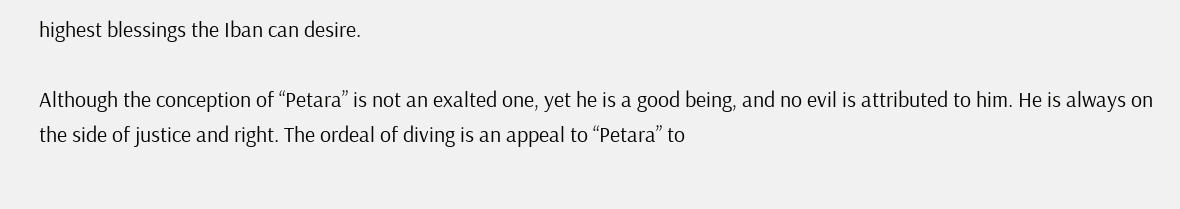highest blessings the Iban can desire.

Although the conception of “Petara” is not an exalted one, yet he is a good being, and no evil is attributed to him. He is always on the side of justice and right. The ordeal of diving is an appeal to “Petara” to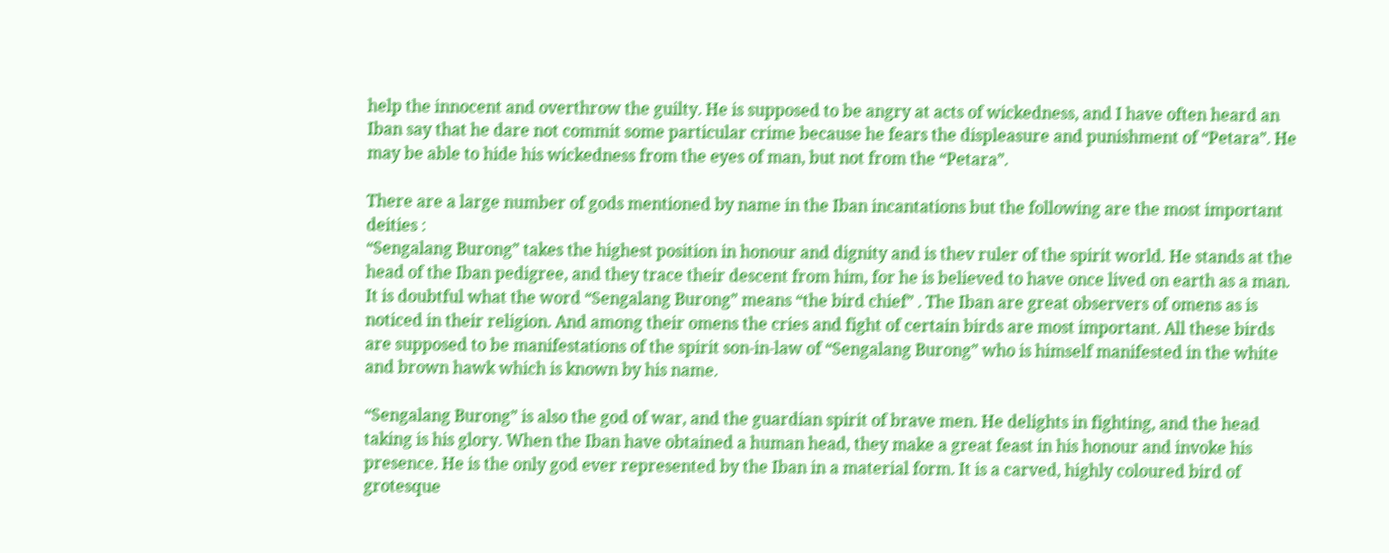help the innocent and overthrow the guilty. He is supposed to be angry at acts of wickedness, and I have often heard an Iban say that he dare not commit some particular crime because he fears the displeasure and punishment of “Petara”. He may be able to hide his wickedness from the eyes of man, but not from the “Petara”.

There are a large number of gods mentioned by name in the Iban incantations but the following are the most important deities :
“Sengalang Burong” takes the highest position in honour and dignity and is thev ruler of the spirit world. He stands at the head of the Iban pedigree, and they trace their descent from him, for he is believed to have once lived on earth as a man. It is doubtful what the word “Sengalang Burong” means “the bird chief” . The Iban are great observers of omens as is noticed in their religion. And among their omens the cries and fight of certain birds are most important. All these birds are supposed to be manifestations of the spirit son-in-law of “Sengalang Burong” who is himself manifested in the white and brown hawk which is known by his name.

“Sengalang Burong” is also the god of war, and the guardian spirit of brave men. He delights in fighting, and the head taking is his glory. When the Iban have obtained a human head, they make a great feast in his honour and invoke his presence. He is the only god ever represented by the Iban in a material form. It is a carved, highly coloured bird of grotesque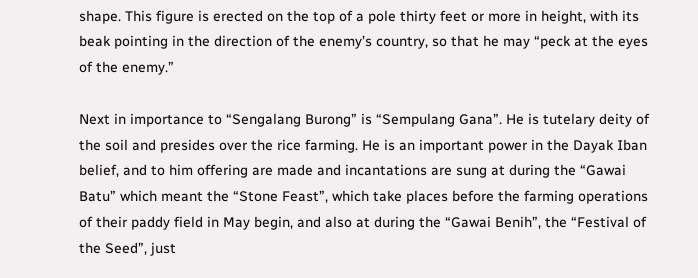shape. This figure is erected on the top of a pole thirty feet or more in height, with its beak pointing in the direction of the enemy’s country, so that he may “peck at the eyes of the enemy.”

Next in importance to “Sengalang Burong” is “Sempulang Gana”. He is tutelary deity of the soil and presides over the rice farming. He is an important power in the Dayak Iban belief, and to him offering are made and incantations are sung at during the “Gawai Batu” which meant the “Stone Feast”, which take places before the farming operations of their paddy field in May begin, and also at during the “Gawai Benih”, the “Festival of the Seed”, just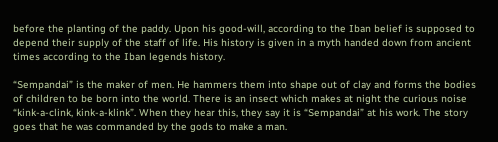before the planting of the paddy. Upon his good-will, according to the Iban belief is supposed to depend their supply of the staff of life. His history is given in a myth handed down from ancient times according to the Iban legends history.

“Sempandai” is the maker of men. He hammers them into shape out of clay and forms the bodies of children to be born into the world. There is an insect which makes at night the curious noise “kink-a-clink, kink-a-klink”. When they hear this, they say it is “Sempandai” at his work. The story goes that he was commanded by the gods to make a man.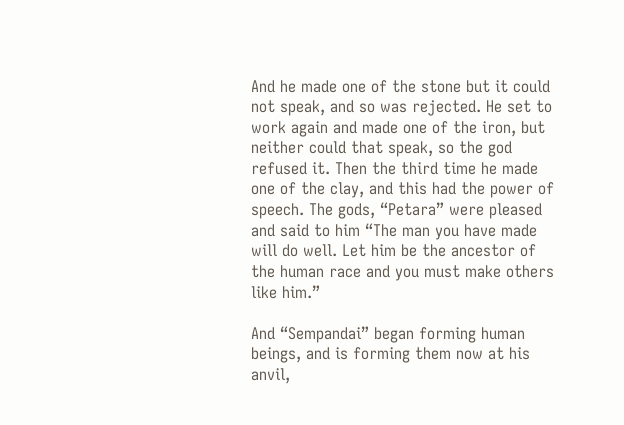And he made one of the stone but it could not speak, and so was rejected. He set to work again and made one of the iron, but neither could that speak, so the god refused it. Then the third time he made one of the clay, and this had the power of speech. The gods, “Petara” were pleased and said to him “The man you have made will do well. Let him be the ancestor of the human race and you must make others like him.”

And “Sempandai” began forming human beings, and is forming them now at his anvil,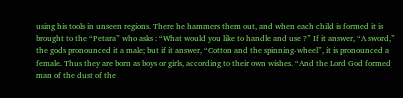using his tools in unseen regions. There he hammers them out, and when each child is formed it is brought to the “Petara” who asks : “What would you like to handle and use ?” If it answer, “A sword,” the gods pronounced it a male; but if it answer, “Cotton and the spinning-wheel”, it is pronounced a female. Thus they are born as boys or girls, according to their own wishes. “And the Lord God formed man of the dust of the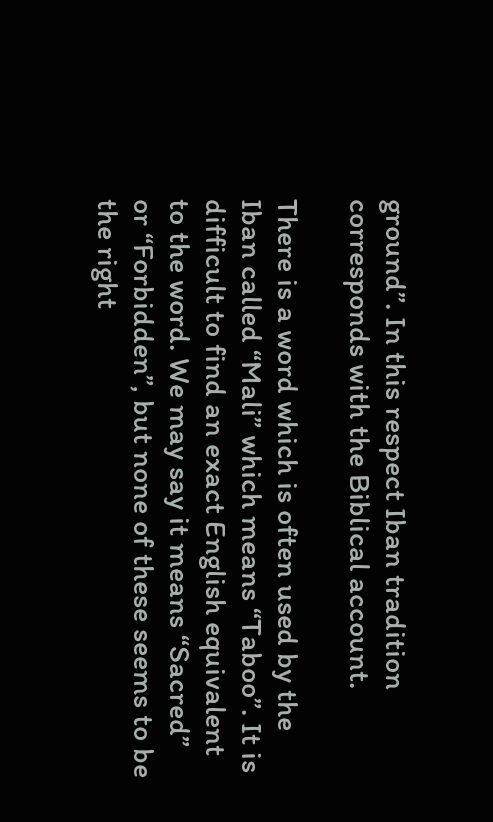ground”. In this respect Iban tradition corresponds with the Biblical account.

There is a word which is often used by the Iban called “Mali” which means “Taboo”. It is difficult to find an exact English equivalent to the word. We may say it means “Sacred” or “Forbidden”, but none of these seems to be the right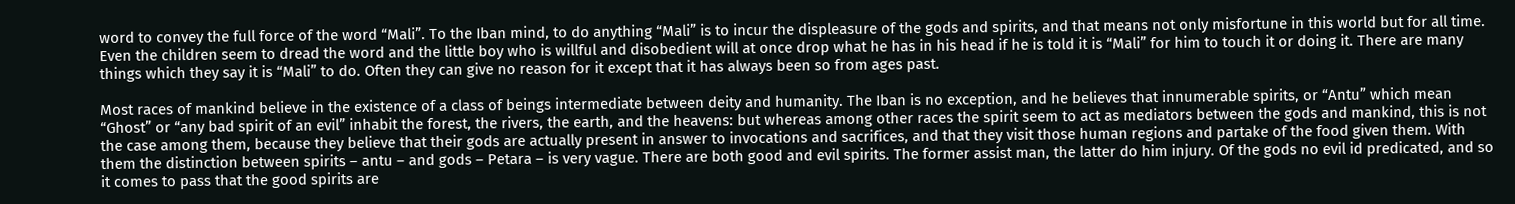word to convey the full force of the word “Mali”. To the Iban mind, to do anything “Mali” is to incur the displeasure of the gods and spirits, and that means not only misfortune in this world but for all time. Even the children seem to dread the word and the little boy who is willful and disobedient will at once drop what he has in his head if he is told it is “Mali” for him to touch it or doing it. There are many things which they say it is “Mali” to do. Often they can give no reason for it except that it has always been so from ages past.

Most races of mankind believe in the existence of a class of beings intermediate between deity and humanity. The Iban is no exception, and he believes that innumerable spirits, or “Antu” which mean “Ghost” or “any bad spirit of an evil” inhabit the forest, the rivers, the earth, and the heavens: but whereas among other races the spirit seem to act as mediators between the gods and mankind, this is not the case among them, because they believe that their gods are actually present in answer to invocations and sacrifices, and that they visit those human regions and partake of the food given them. With them the distinction between spirits – antu – and gods – Petara – is very vague. There are both good and evil spirits. The former assist man, the latter do him injury. Of the gods no evil id predicated, and so it comes to pass that the good spirits are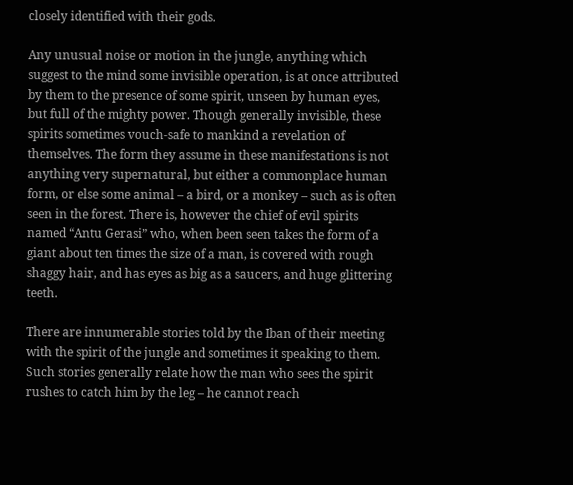closely identified with their gods.

Any unusual noise or motion in the jungle, anything which suggest to the mind some invisible operation, is at once attributed by them to the presence of some spirit, unseen by human eyes, but full of the mighty power. Though generally invisible, these spirits sometimes vouch-safe to mankind a revelation of themselves. The form they assume in these manifestations is not anything very supernatural, but either a commonplace human form, or else some animal – a bird, or a monkey – such as is often seen in the forest. There is, however the chief of evil spirits named “Antu Gerasi” who, when been seen takes the form of a giant about ten times the size of a man, is covered with rough shaggy hair, and has eyes as big as a saucers, and huge glittering teeth.

There are innumerable stories told by the Iban of their meeting with the spirit of the jungle and sometimes it speaking to them. Such stories generally relate how the man who sees the spirit rushes to catch him by the leg – he cannot reach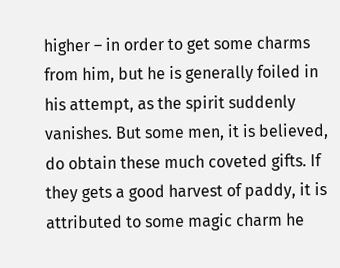higher – in order to get some charms from him, but he is generally foiled in his attempt, as the spirit suddenly vanishes. But some men, it is believed, do obtain these much coveted gifts. If they gets a good harvest of paddy, it is attributed to some magic charm he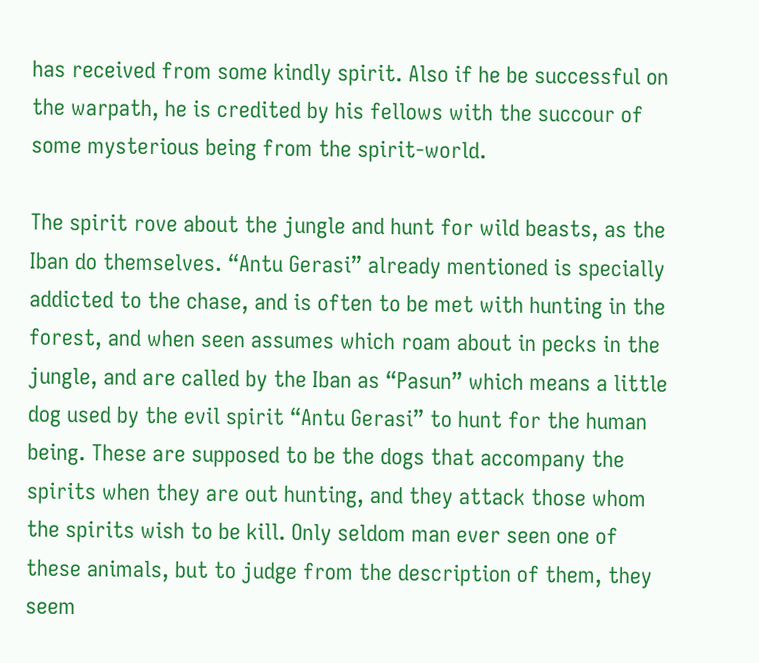has received from some kindly spirit. Also if he be successful on the warpath, he is credited by his fellows with the succour of some mysterious being from the spirit-world.

The spirit rove about the jungle and hunt for wild beasts, as the Iban do themselves. “Antu Gerasi” already mentioned is specially addicted to the chase, and is often to be met with hunting in the forest, and when seen assumes which roam about in pecks in the jungle, and are called by the Iban as “Pasun” which means a little dog used by the evil spirit “Antu Gerasi” to hunt for the human being. These are supposed to be the dogs that accompany the spirits when they are out hunting, and they attack those whom the spirits wish to be kill. Only seldom man ever seen one of these animals, but to judge from the description of them, they seem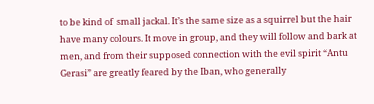to be kind of  small jackal. It’s the same size as a squirrel but the hair have many colours. It move in group, and they will follow and bark at men, and from their supposed connection with the evil spirit “Antu Gerasi” are greatly feared by the Iban, who generally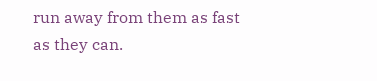run away from them as fast as they can.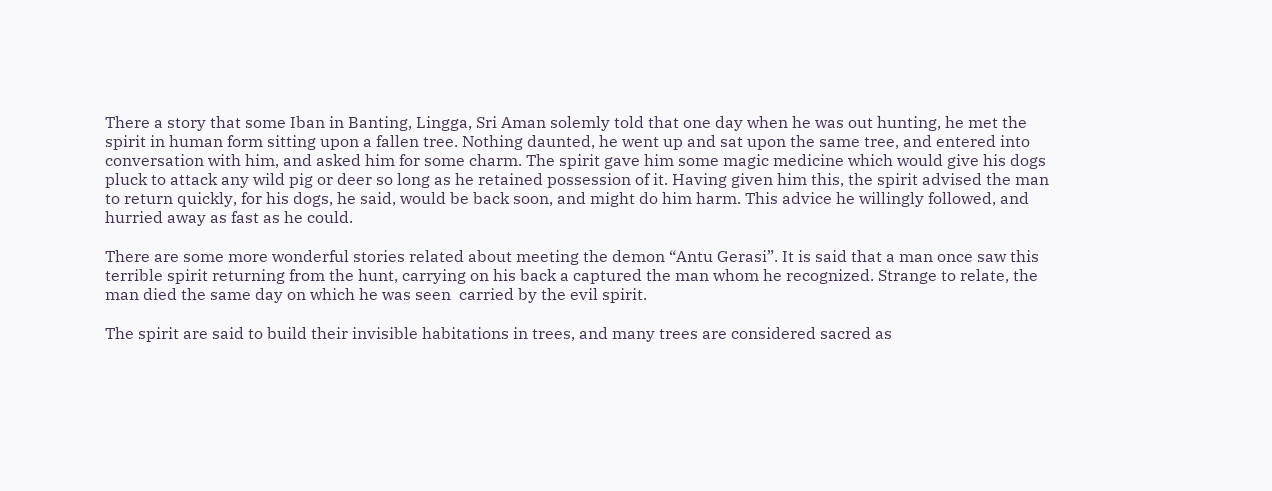There a story that some Iban in Banting, Lingga, Sri Aman solemly told that one day when he was out hunting, he met the spirit in human form sitting upon a fallen tree. Nothing daunted, he went up and sat upon the same tree, and entered into conversation with him, and asked him for some charm. The spirit gave him some magic medicine which would give his dogs pluck to attack any wild pig or deer so long as he retained possession of it. Having given him this, the spirit advised the man to return quickly, for his dogs, he said, would be back soon, and might do him harm. This advice he willingly followed, and hurried away as fast as he could.

There are some more wonderful stories related about meeting the demon “Antu Gerasi”. It is said that a man once saw this terrible spirit returning from the hunt, carrying on his back a captured the man whom he recognized. Strange to relate, the man died the same day on which he was seen  carried by the evil spirit.

The spirit are said to build their invisible habitations in trees, and many trees are considered sacred as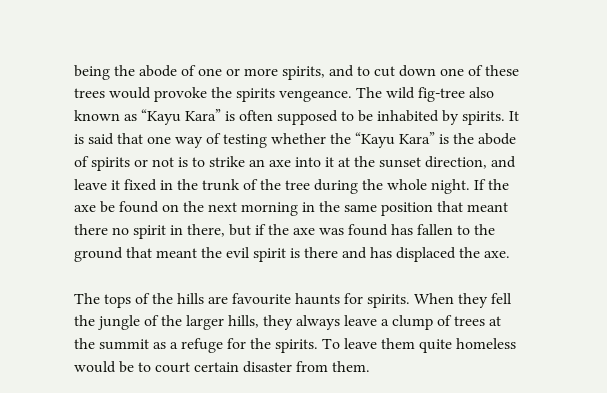being the abode of one or more spirits, and to cut down one of these trees would provoke the spirits vengeance. The wild fig-tree also known as “Kayu Kara” is often supposed to be inhabited by spirits. It is said that one way of testing whether the “Kayu Kara” is the abode of spirits or not is to strike an axe into it at the sunset direction, and leave it fixed in the trunk of the tree during the whole night. If the axe be found on the next morning in the same position that meant there no spirit in there, but if the axe was found has fallen to the ground that meant the evil spirit is there and has displaced the axe.

The tops of the hills are favourite haunts for spirits. When they fell the jungle of the larger hills, they always leave a clump of trees at the summit as a refuge for the spirits. To leave them quite homeless would be to court certain disaster from them.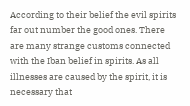According to their belief the evil spirits far out number the good ones. There are many strange customs connected with the Iban belief in spirits. As all illnesses are caused by the spirit, it is necessary that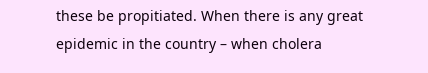these be propitiated. When there is any great epidemic in the country – when cholera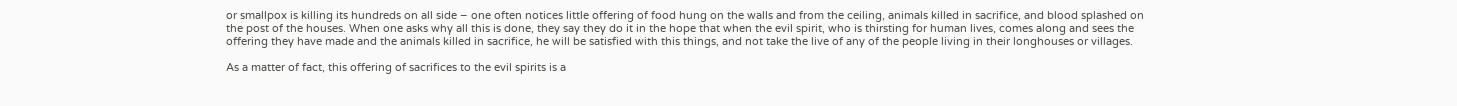or smallpox is killing its hundreds on all side – one often notices little offering of food hung on the walls and from the ceiling, animals killed in sacrifice, and blood splashed on the post of the houses. When one asks why all this is done, they say they do it in the hope that when the evil spirit, who is thirsting for human lives, comes along and sees the offering they have made and the animals killed in sacrifice, he will be satisfied with this things, and not take the live of any of the people living in their longhouses or villages.

As a matter of fact, this offering of sacrifices to the evil spirits is a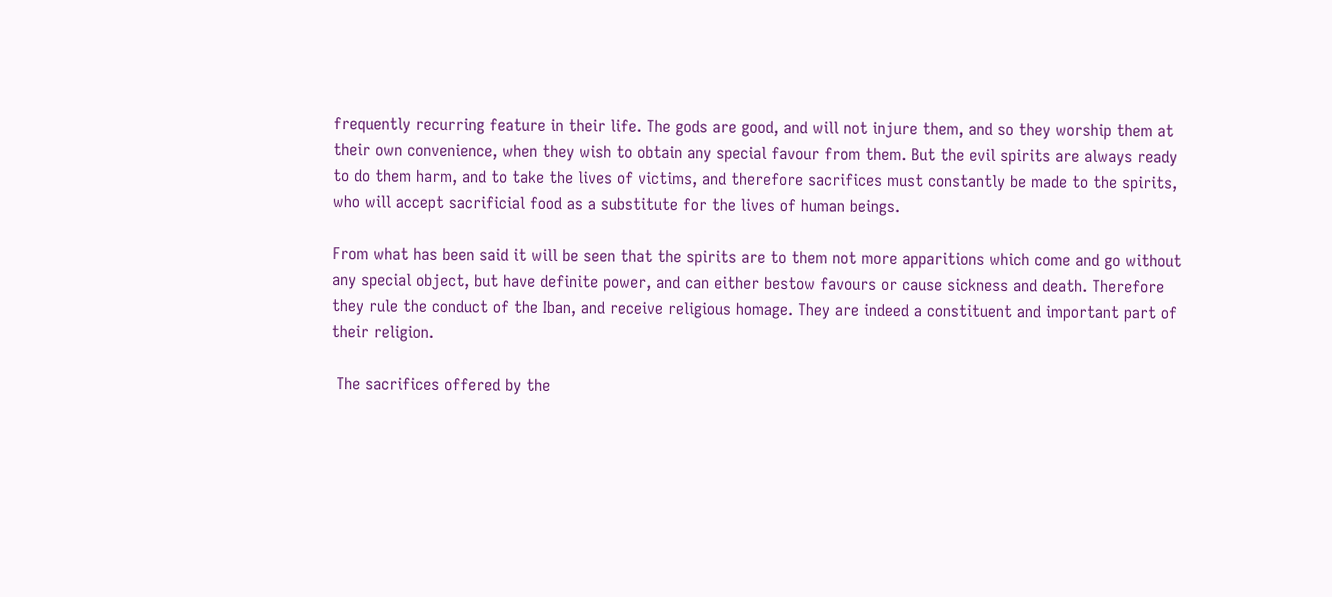frequently recurring feature in their life. The gods are good, and will not injure them, and so they worship them at their own convenience, when they wish to obtain any special favour from them. But the evil spirits are always ready to do them harm, and to take the lives of victims, and therefore sacrifices must constantly be made to the spirits, who will accept sacrificial food as a substitute for the lives of human beings.

From what has been said it will be seen that the spirits are to them not more apparitions which come and go without any special object, but have definite power, and can either bestow favours or cause sickness and death. Therefore they rule the conduct of the Iban, and receive religious homage. They are indeed a constituent and important part of their religion.

 The sacrifices offered by the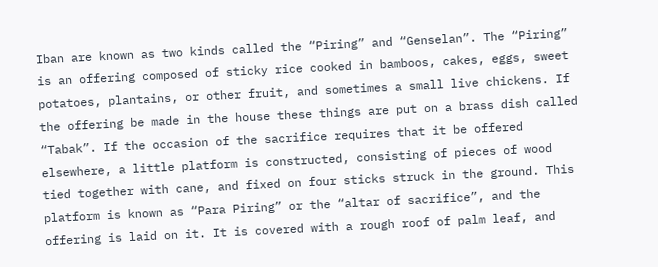Iban are known as two kinds called the “Piring” and “Genselan”. The “Piring” is an offering composed of sticky rice cooked in bamboos, cakes, eggs, sweet potatoes, plantains, or other fruit, and sometimes a small live chickens. If the offering be made in the house these things are put on a brass dish called “Tabak”. If the occasion of the sacrifice requires that it be offered elsewhere, a little platform is constructed, consisting of pieces of wood tied together with cane, and fixed on four sticks struck in the ground. This platform is known as “Para Piring” or the “altar of sacrifice”, and the offering is laid on it. It is covered with a rough roof of palm leaf, and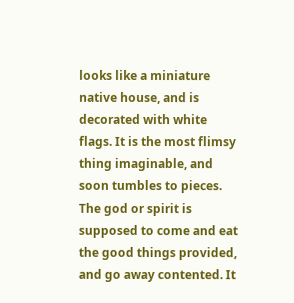looks like a miniature native house, and is decorated with white flags. It is the most flimsy thing imaginable, and soon tumbles to pieces. The god or spirit is supposed to come and eat the good things provided, and go away contented. It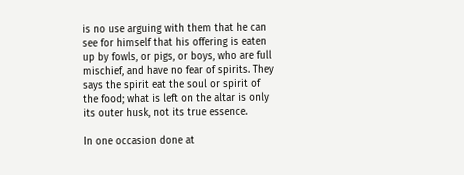is no use arguing with them that he can see for himself that his offering is eaten up by fowls, or pigs, or boys, who are full mischief, and have no fear of spirits. They says the spirit eat the soul or spirit of the food; what is left on the altar is only its outer husk, not its true essence.

In one occasion done at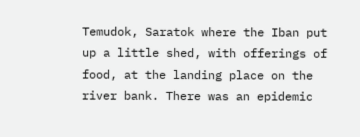Temudok, Saratok where the Iban put up a little shed, with offerings of food, at the landing place on the river bank. There was an epidemic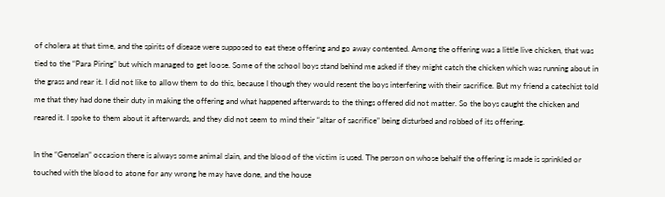of cholera at that time, and the spirits of disease were supposed to eat these offering and go away contented. Among the offering was a little live chicken, that was tied to the “Para Piring” but which managed to get loose. Some of the school boys stand behind me asked if they might catch the chicken which was running about in the grass and rear it. I did not like to allow them to do this, because I though they would resent the boys interfering with their sacrifice. But my friend a catechist told me that they had done their duty in making the offering and what happened afterwards to the things offered did not matter. So the boys caught the chicken and reared it. I spoke to them about it afterwards, and they did not seem to mind their “altar of sacrifice” being disturbed and robbed of its offering.

In the “Genselan” occasion there is always some animal slain, and the blood of the victim is used. The person on whose behalf the offering is made is sprinkled or touched with the blood to atone for any wrong he may have done, and the house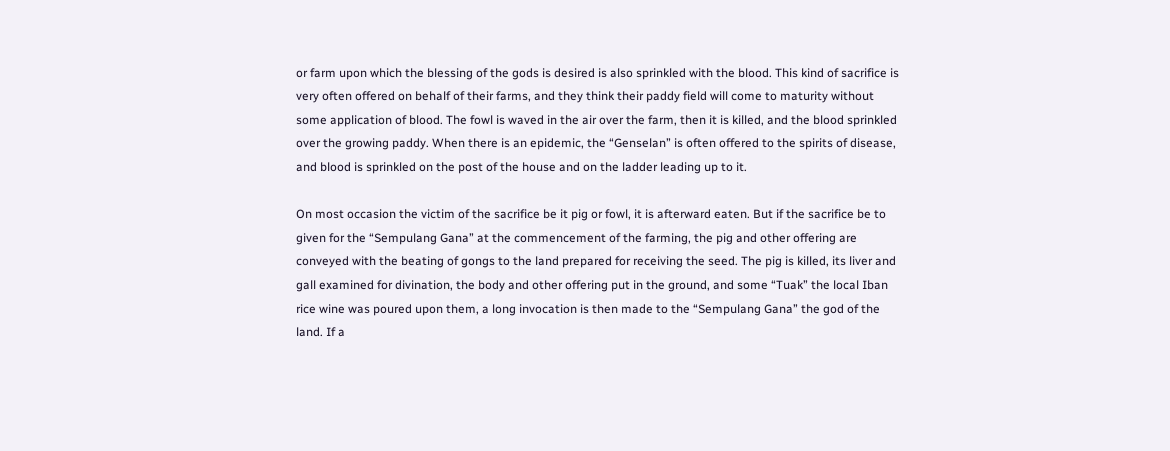or farm upon which the blessing of the gods is desired is also sprinkled with the blood. This kind of sacrifice is very often offered on behalf of their farms, and they think their paddy field will come to maturity without some application of blood. The fowl is waved in the air over the farm, then it is killed, and the blood sprinkled over the growing paddy. When there is an epidemic, the “Genselan” is often offered to the spirits of disease, and blood is sprinkled on the post of the house and on the ladder leading up to it.

On most occasion the victim of the sacrifice be it pig or fowl, it is afterward eaten. But if the sacrifice be to given for the “Sempulang Gana” at the commencement of the farming, the pig and other offering are conveyed with the beating of gongs to the land prepared for receiving the seed. The pig is killed, its liver and gall examined for divination, the body and other offering put in the ground, and some “Tuak” the local Iban rice wine was poured upon them, a long invocation is then made to the “Sempulang Gana” the god of the land. If a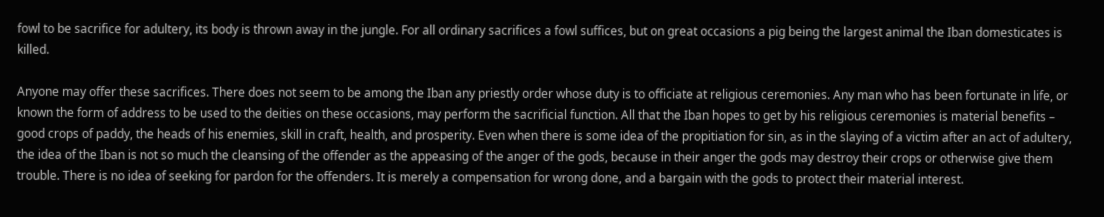fowl to be sacrifice for adultery, its body is thrown away in the jungle. For all ordinary sacrifices a fowl suffices, but on great occasions a pig being the largest animal the Iban domesticates is killed.

Anyone may offer these sacrifices. There does not seem to be among the Iban any priestly order whose duty is to officiate at religious ceremonies. Any man who has been fortunate in life, or known the form of address to be used to the deities on these occasions, may perform the sacrificial function. All that the Iban hopes to get by his religious ceremonies is material benefits – good crops of paddy, the heads of his enemies, skill in craft, health, and prosperity. Even when there is some idea of the propitiation for sin, as in the slaying of a victim after an act of adultery, the idea of the Iban is not so much the cleansing of the offender as the appeasing of the anger of the gods, because in their anger the gods may destroy their crops or otherwise give them trouble. There is no idea of seeking for pardon for the offenders. It is merely a compensation for wrong done, and a bargain with the gods to protect their material interest.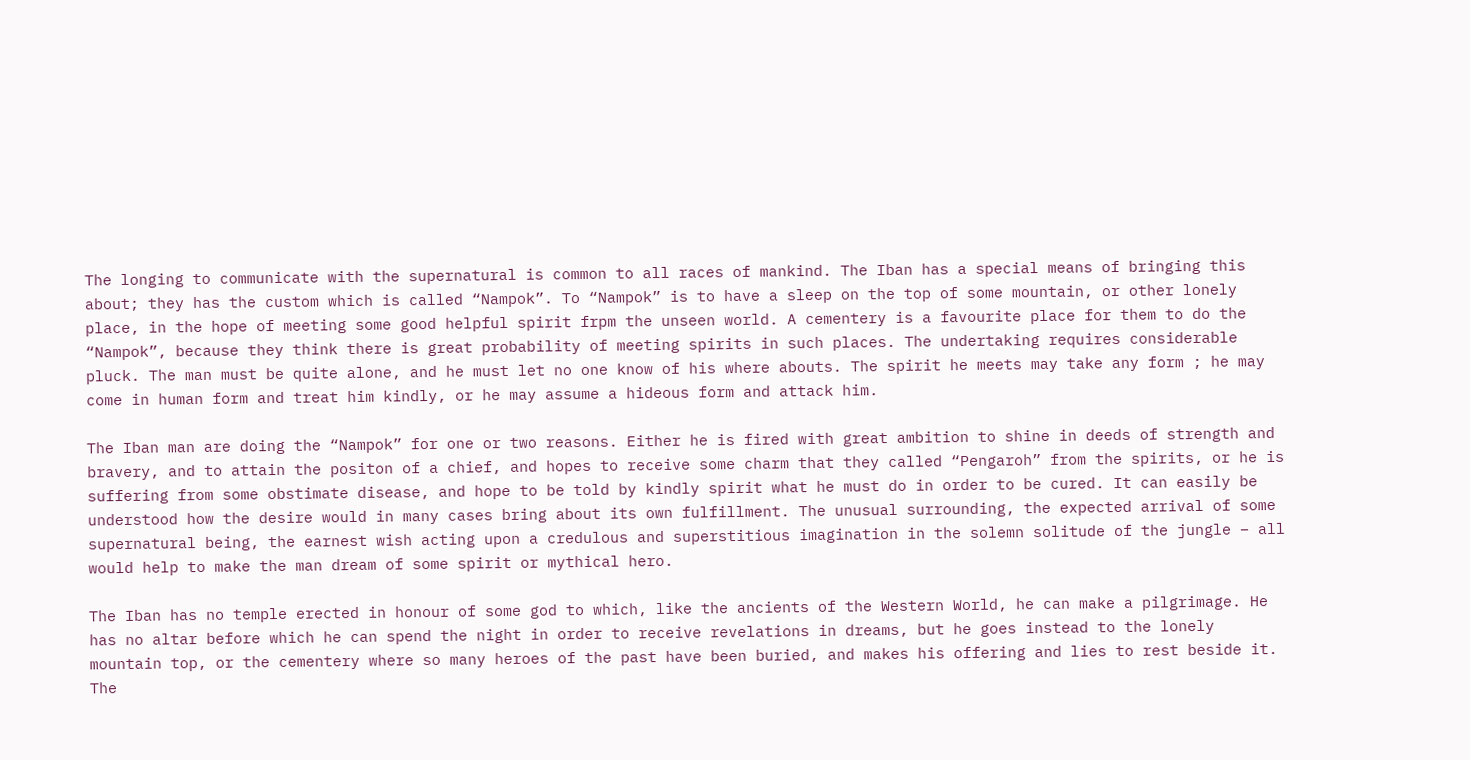The longing to communicate with the supernatural is common to all races of mankind. The Iban has a special means of bringing this about; they has the custom which is called “Nampok”. To “Nampok” is to have a sleep on the top of some mountain, or other lonely place, in the hope of meeting some good helpful spirit frpm the unseen world. A cementery is a favourite place for them to do the “Nampok”, because they think there is great probability of meeting spirits in such places. The undertaking requires considerable pluck. The man must be quite alone, and he must let no one know of his where abouts. The spirit he meets may take any form ; he may come in human form and treat him kindly, or he may assume a hideous form and attack him.

The Iban man are doing the “Nampok” for one or two reasons. Either he is fired with great ambition to shine in deeds of strength and bravery, and to attain the positon of a chief, and hopes to receive some charm that they called “Pengaroh” from the spirits, or he is suffering from some obstimate disease, and hope to be told by kindly spirit what he must do in order to be cured. It can easily be understood how the desire would in many cases bring about its own fulfillment. The unusual surrounding, the expected arrival of some supernatural being, the earnest wish acting upon a credulous and superstitious imagination in the solemn solitude of the jungle – all would help to make the man dream of some spirit or mythical hero.

The Iban has no temple erected in honour of some god to which, like the ancients of the Western World, he can make a pilgrimage. He has no altar before which he can spend the night in order to receive revelations in dreams, but he goes instead to the lonely mountain top, or the cementery where so many heroes of the past have been buried, and makes his offering and lies to rest beside it. The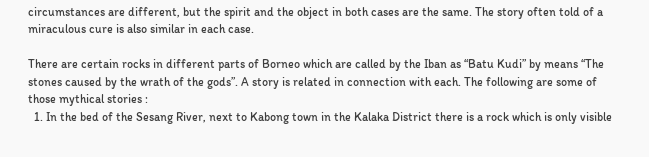circumstances are different, but the spirit and the object in both cases are the same. The story often told of a miraculous cure is also similar in each case.

There are certain rocks in different parts of Borneo which are called by the Iban as “Batu Kudi” by means “The stones caused by the wrath of the gods”. A story is related in connection with each. The following are some of those mythical stories :
  1. In the bed of the Sesang River, next to Kabong town in the Kalaka District there is a rock which is only visible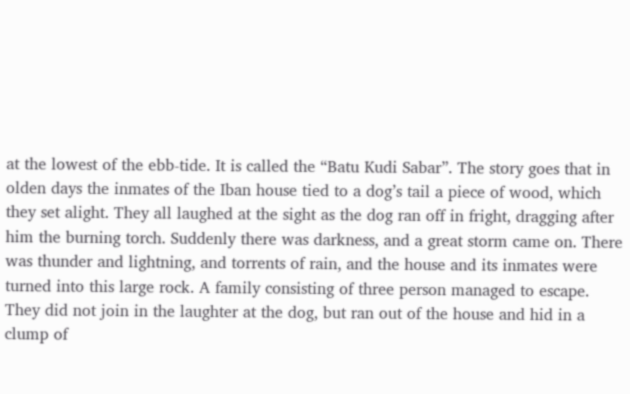at the lowest of the ebb-tide. It is called the “Batu Kudi Sabar”. The story goes that in olden days the inmates of the Iban house tied to a dog’s tail a piece of wood, which they set alight. They all laughed at the sight as the dog ran off in fright, dragging after him the burning torch. Suddenly there was darkness, and a great storm came on. There was thunder and lightning, and torrents of rain, and the house and its inmates were turned into this large rock. A family consisting of three person managed to escape. They did not join in the laughter at the dog, but ran out of the house and hid in a clump of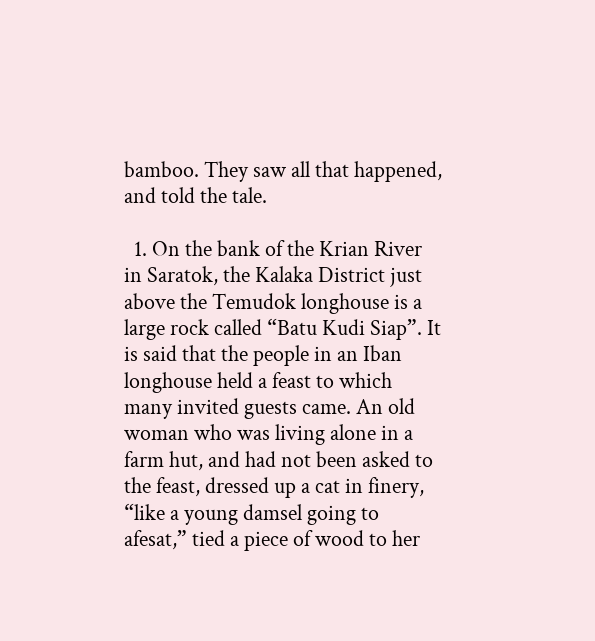bamboo. They saw all that happened, and told the tale.

  1. On the bank of the Krian River in Saratok, the Kalaka District just above the Temudok longhouse is a large rock called “Batu Kudi Siap”. It is said that the people in an Iban  longhouse held a feast to which many invited guests came. An old woman who was living alone in a farm hut, and had not been asked to the feast, dressed up a cat in finery, “like a young damsel going to afesat,” tied a piece of wood to her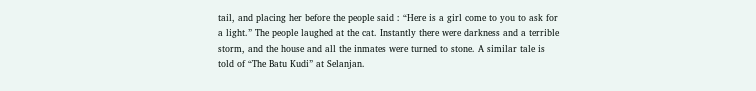tail, and placing her before the people said : “Here is a girl come to you to ask for a light.” The people laughed at the cat. Instantly there were darkness and a terrible storm, and the house and all the inmates were turned to stone. A similar tale is told of “The Batu Kudi” at Selanjan.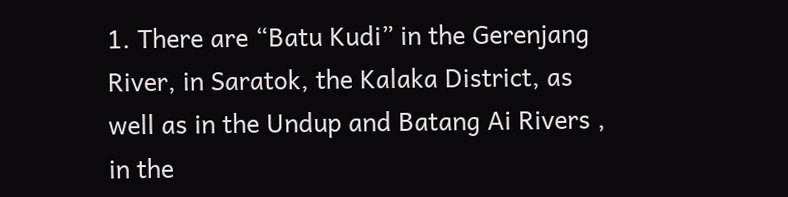1. There are “Batu Kudi” in the Gerenjang River, in Saratok, the Kalaka District, as well as in the Undup and Batang Ai Rivers , in the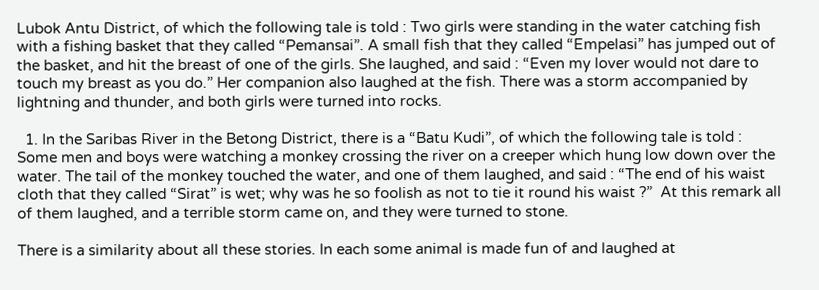Lubok Antu District, of which the following tale is told : Two girls were standing in the water catching fish with a fishing basket that they called “Pemansai”. A small fish that they called “Empelasi” has jumped out of the basket, and hit the breast of one of the girls. She laughed, and said : “Even my lover would not dare to touch my breast as you do.” Her companion also laughed at the fish. There was a storm accompanied by lightning and thunder, and both girls were turned into rocks.

  1. In the Saribas River in the Betong District, there is a “Batu Kudi”, of which the following tale is told : Some men and boys were watching a monkey crossing the river on a creeper which hung low down over the water. The tail of the monkey touched the water, and one of them laughed, and said : “The end of his waist cloth that they called “Sirat” is wet; why was he so foolish as not to tie it round his waist ?”  At this remark all of them laughed, and a terrible storm came on, and they were turned to stone.

There is a similarity about all these stories. In each some animal is made fun of and laughed at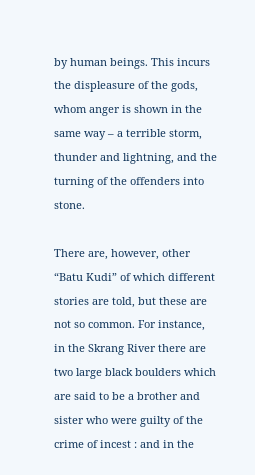by human beings. This incurs the displeasure of the gods, whom anger is shown in the same way – a terrible storm, thunder and lightning, and the turning of the offenders into stone.

There are, however, other “Batu Kudi” of which different stories are told, but these are not so common. For instance, in the Skrang River there are two large black boulders which are said to be a brother and sister who were guilty of the crime of incest : and in the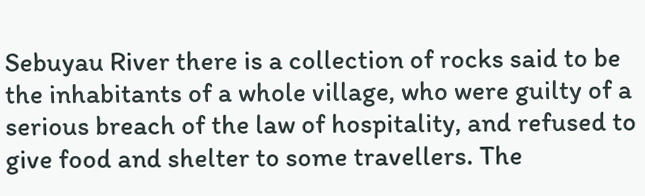Sebuyau River there is a collection of rocks said to be the inhabitants of a whole village, who were guilty of a serious breach of the law of hospitality, and refused to give food and shelter to some travellers. The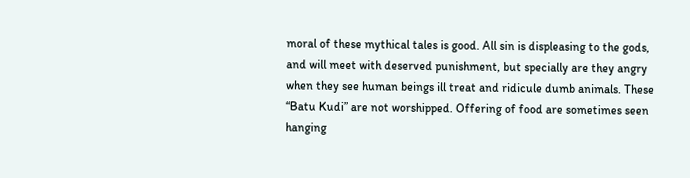moral of these mythical tales is good. All sin is displeasing to the gods, and will meet with deserved punishment, but specially are they angry when they see human beings ill treat and ridicule dumb animals. These “Batu Kudi” are not worshipped. Offering of food are sometimes seen hanging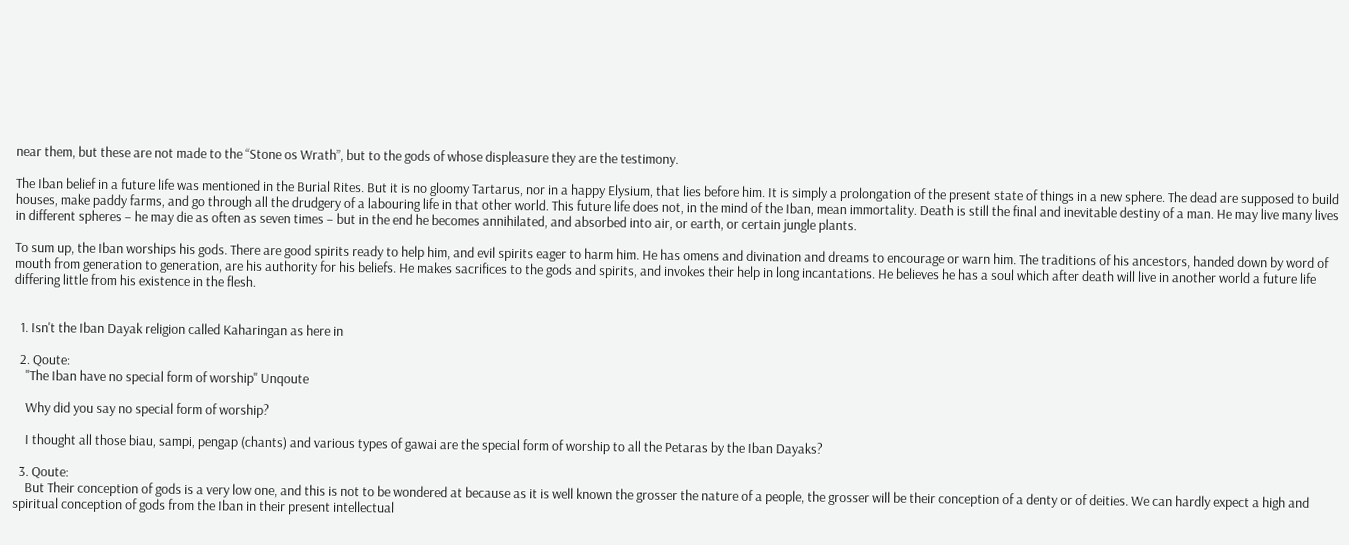near them, but these are not made to the “Stone os Wrath”, but to the gods of whose displeasure they are the testimony.

The Iban belief in a future life was mentioned in the Burial Rites. But it is no gloomy Tartarus, nor in a happy Elysium, that lies before him. It is simply a prolongation of the present state of things in a new sphere. The dead are supposed to build houses, make paddy farms, and go through all the drudgery of a labouring life in that other world. This future life does not, in the mind of the Iban, mean immortality. Death is still the final and inevitable destiny of a man. He may live many lives in different spheres – he may die as often as seven times – but in the end he becomes annihilated, and absorbed into air, or earth, or certain jungle plants.

To sum up, the Iban worships his gods. There are good spirits ready to help him, and evil spirits eager to harm him. He has omens and divination and dreams to encourage or warn him. The traditions of his ancestors, handed down by word of mouth from generation to generation, are his authority for his beliefs. He makes sacrifices to the gods and spirits, and invokes their help in long incantations. He believes he has a soul which after death will live in another world a future life differing little from his existence in the flesh.


  1. Isn't the Iban Dayak religion called Kaharingan as here in

  2. Qoute:
    "The Iban have no special form of worship" Unqoute

    Why did you say no special form of worship?

    I thought all those biau, sampi, pengap (chants) and various types of gawai are the special form of worship to all the Petaras by the Iban Dayaks?

  3. Qoute:
    But Their conception of gods is a very low one, and this is not to be wondered at because as it is well known the grosser the nature of a people, the grosser will be their conception of a denty or of deities. We can hardly expect a high and spiritual conception of gods from the Iban in their present intellectual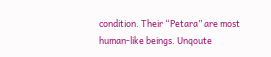condition. Their “Petara” are most human-like beings. Unqoute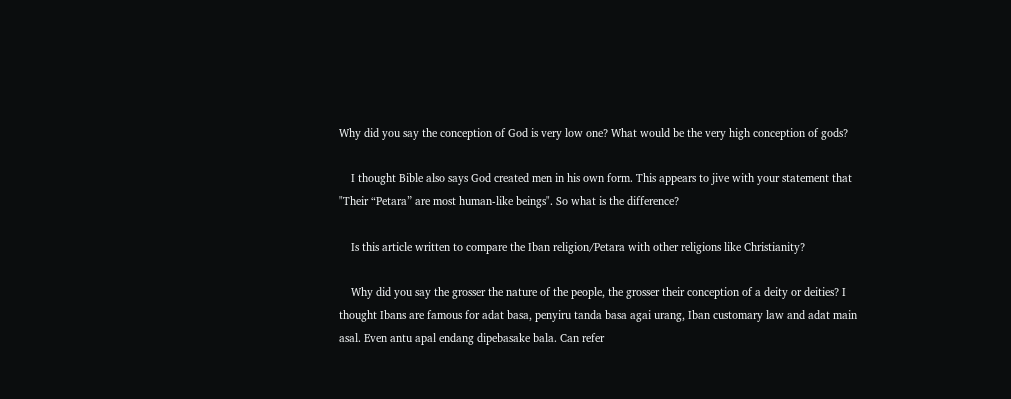Why did you say the conception of God is very low one? What would be the very high conception of gods?

    I thought Bible also says God created men in his own form. This appears to jive with your statement that "Their “Petara” are most human-like beings". So what is the difference?

    Is this article written to compare the Iban religion/Petara with other religions like Christianity?

    Why did you say the grosser the nature of the people, the grosser their conception of a deity or deities? I thought Ibans are famous for adat basa, penyiru tanda basa agai urang, Iban customary law and adat main asal. Even antu apal endang dipebasake bala. Can refer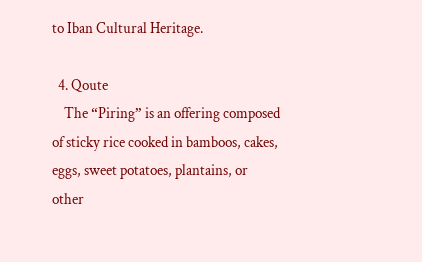to Iban Cultural Heritage.

  4. Qoute
    The “Piring” is an offering composed of sticky rice cooked in bamboos, cakes, eggs, sweet potatoes, plantains, or other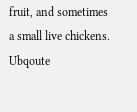fruit, and sometimes a small live chickens. Ubqoute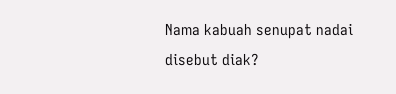Nama kabuah senupat nadai disebut diak?